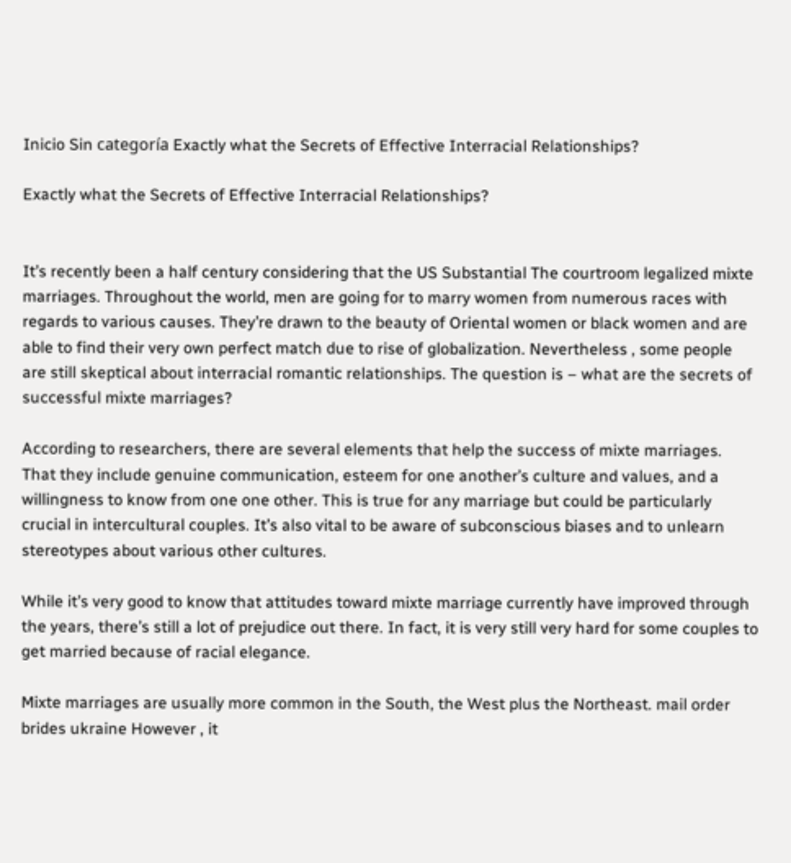Inicio Sin categoría Exactly what the Secrets of Effective Interracial Relationships?

Exactly what the Secrets of Effective Interracial Relationships?


It’s recently been a half century considering that the US Substantial The courtroom legalized mixte marriages. Throughout the world, men are going for to marry women from numerous races with regards to various causes. They’re drawn to the beauty of Oriental women or black women and are able to find their very own perfect match due to rise of globalization. Nevertheless , some people are still skeptical about interracial romantic relationships. The question is – what are the secrets of successful mixte marriages?

According to researchers, there are several elements that help the success of mixte marriages. That they include genuine communication, esteem for one another’s culture and values, and a willingness to know from one one other. This is true for any marriage but could be particularly crucial in intercultural couples. It’s also vital to be aware of subconscious biases and to unlearn stereotypes about various other cultures.

While it’s very good to know that attitudes toward mixte marriage currently have improved through the years, there’s still a lot of prejudice out there. In fact, it is very still very hard for some couples to get married because of racial elegance.

Mixte marriages are usually more common in the South, the West plus the Northeast. mail order brides ukraine However , it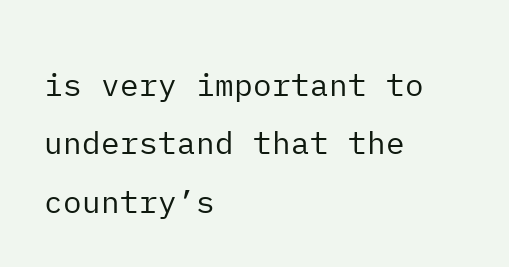is very important to understand that the country’s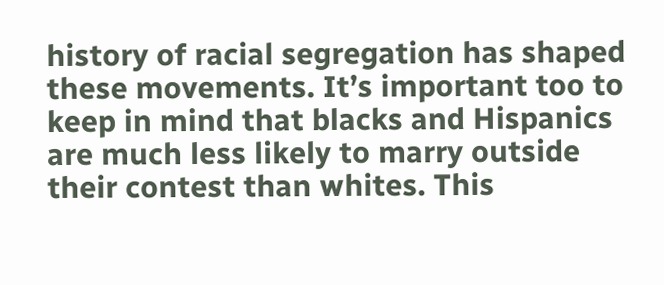history of racial segregation has shaped these movements. It’s important too to keep in mind that blacks and Hispanics are much less likely to marry outside their contest than whites. This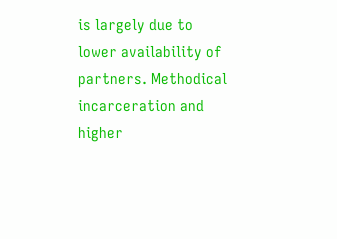is largely due to lower availability of partners. Methodical incarceration and higher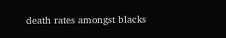death rates amongst blacks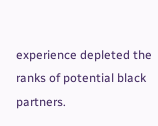experience depleted the ranks of potential black partners.